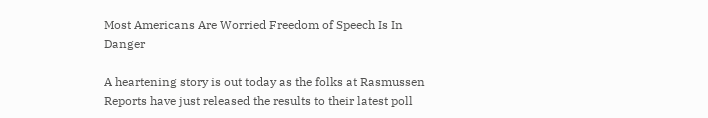Most Americans Are Worried Freedom of Speech Is In Danger

A heartening story is out today as the folks at Rasmussen Reports have just released the results to their latest poll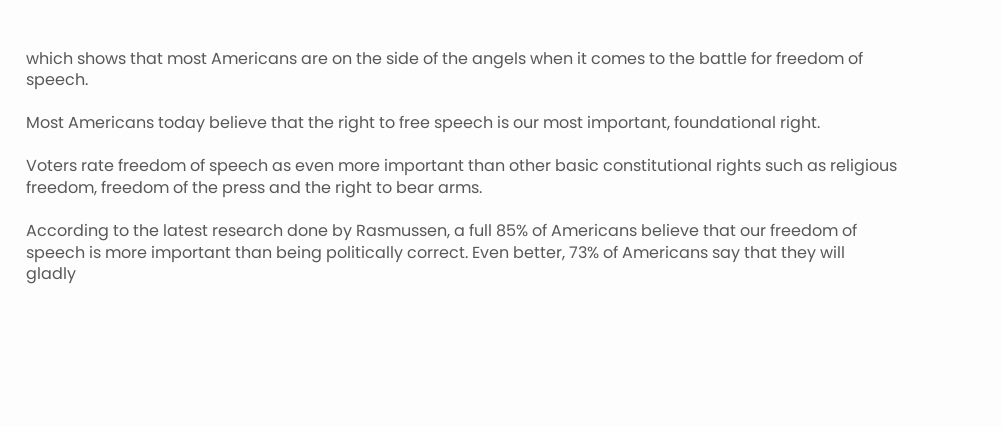which shows that most Americans are on the side of the angels when it comes to the battle for freedom of speech.

Most Americans today believe that the right to free speech is our most important, foundational right.

Voters rate freedom of speech as even more important than other basic constitutional rights such as religious freedom, freedom of the press and the right to bear arms.

According to the latest research done by Rasmussen, a full 85% of Americans believe that our freedom of speech is more important than being politically correct. Even better, 73% of Americans say that they will gladly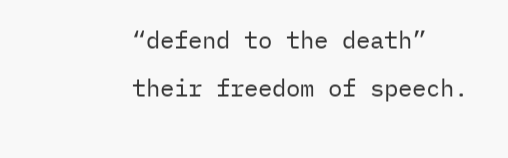“defend to the death” their freedom of speech.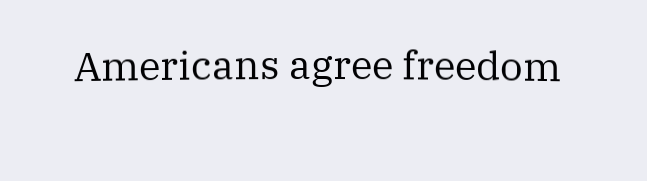Americans agree freedom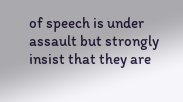of speech is under assault but strongly insist that they are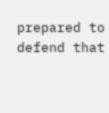prepared to defend that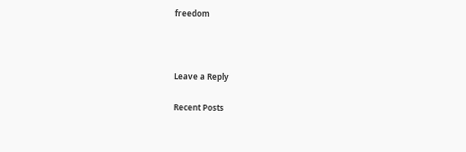freedom



Leave a Reply

Recent Posts